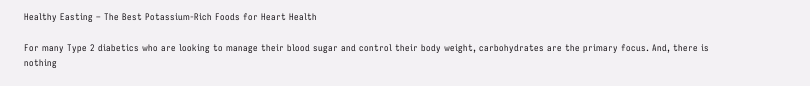Healthy Easting – The Best Potassium-Rich Foods for Heart Health

For many Type 2 diabetics who are looking to manage their blood sugar and control their body weight, carbohydrates are the primary focus. And, there is nothing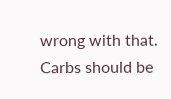wrong with that. Carbs should be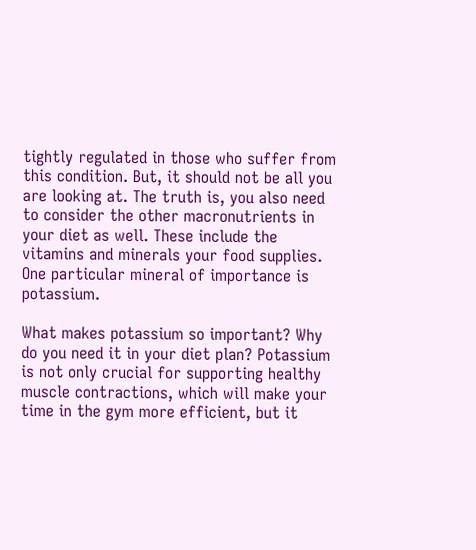tightly regulated in those who suffer from this condition. But, it should not be all you are looking at. The truth is, you also need to consider the other macronutrients in your diet as well. These include the vitamins and minerals your food supplies. One particular mineral of importance is potassium.

What makes potassium so important? Why do you need it in your diet plan? Potassium is not only crucial for supporting healthy muscle contractions, which will make your time in the gym more efficient, but it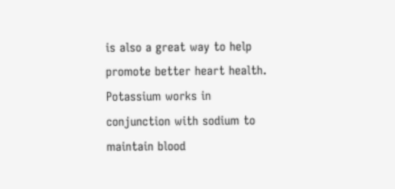is also a great way to help promote better heart health. Potassium works in conjunction with sodium to maintain blood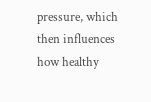pressure, which then influences how healthy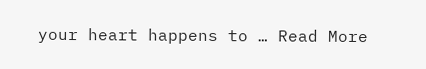your heart happens to … Read More